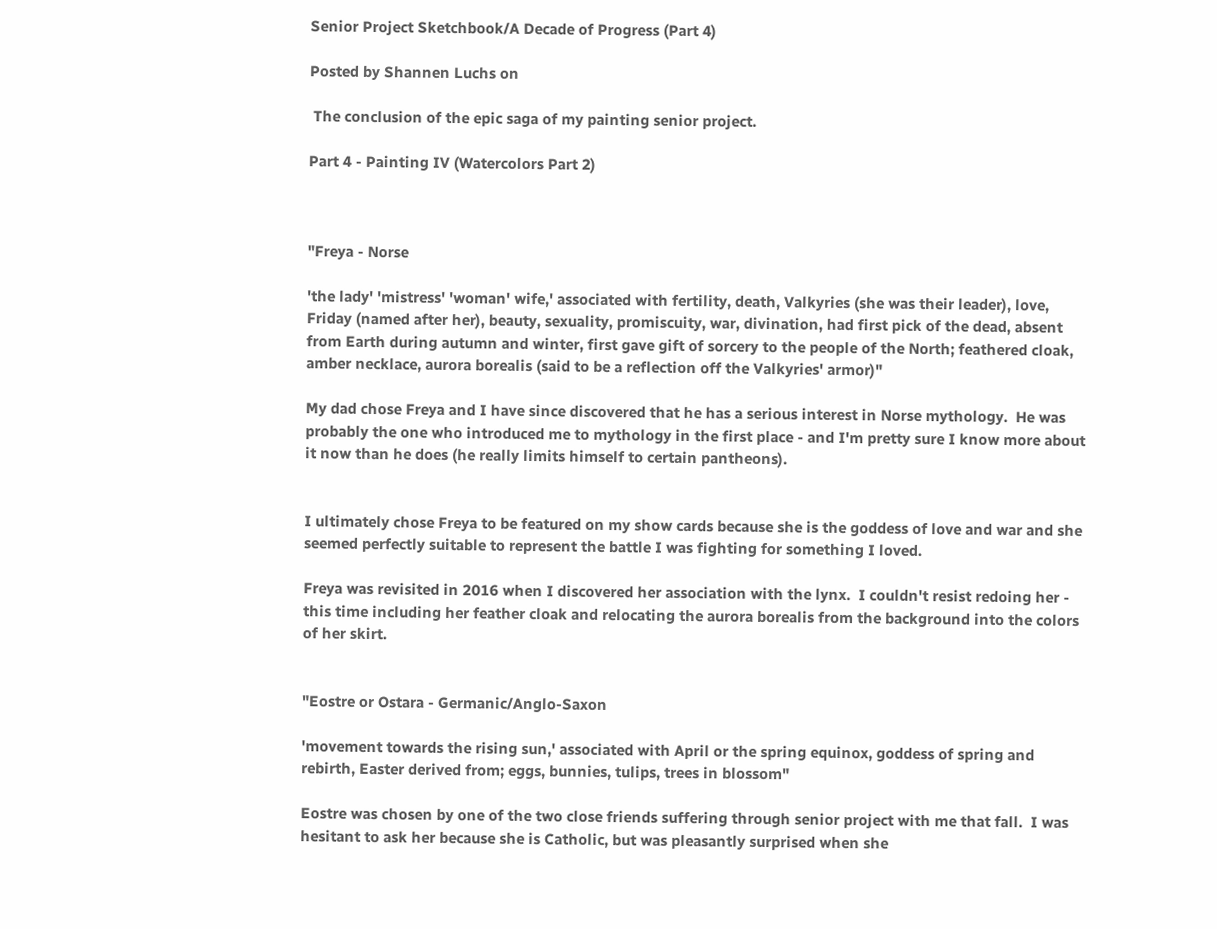Senior Project Sketchbook/A Decade of Progress (Part 4)

Posted by Shannen Luchs on

 The conclusion of the epic saga of my painting senior project.

Part 4 - Painting IV (Watercolors Part 2)



"Freya - Norse

'the lady' 'mistress' 'woman' wife,' associated with fertility, death, Valkyries (she was their leader), love, Friday (named after her), beauty, sexuality, promiscuity, war, divination, had first pick of the dead, absent from Earth during autumn and winter, first gave gift of sorcery to the people of the North; feathered cloak, amber necklace, aurora borealis (said to be a reflection off the Valkyries' armor)"

My dad chose Freya and I have since discovered that he has a serious interest in Norse mythology.  He was probably the one who introduced me to mythology in the first place - and I'm pretty sure I know more about it now than he does (he really limits himself to certain pantheons).


I ultimately chose Freya to be featured on my show cards because she is the goddess of love and war and she seemed perfectly suitable to represent the battle I was fighting for something I loved.

Freya was revisited in 2016 when I discovered her association with the lynx.  I couldn't resist redoing her - this time including her feather cloak and relocating the aurora borealis from the background into the colors of her skirt.


"Eostre or Ostara - Germanic/Anglo-Saxon

'movement towards the rising sun,' associated with April or the spring equinox, goddess of spring and rebirth, Easter derived from; eggs, bunnies, tulips, trees in blossom"

Eostre was chosen by one of the two close friends suffering through senior project with me that fall.  I was hesitant to ask her because she is Catholic, but was pleasantly surprised when she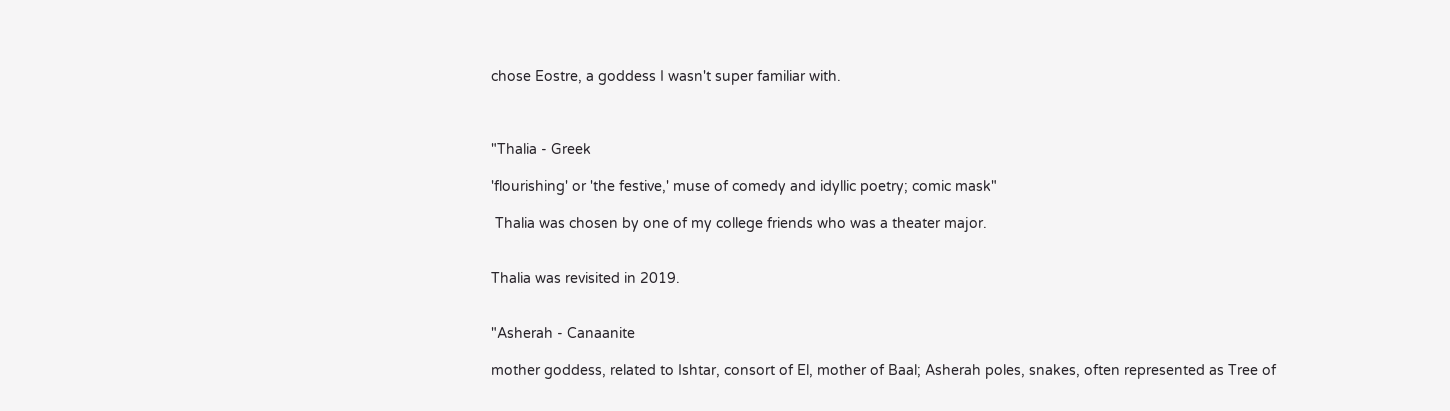chose Eostre, a goddess I wasn't super familiar with.



"Thalia - Greek

'flourishing' or 'the festive,' muse of comedy and idyllic poetry; comic mask"

 Thalia was chosen by one of my college friends who was a theater major.


Thalia was revisited in 2019.


"Asherah - Canaanite

mother goddess, related to Ishtar, consort of El, mother of Baal; Asherah poles, snakes, often represented as Tree of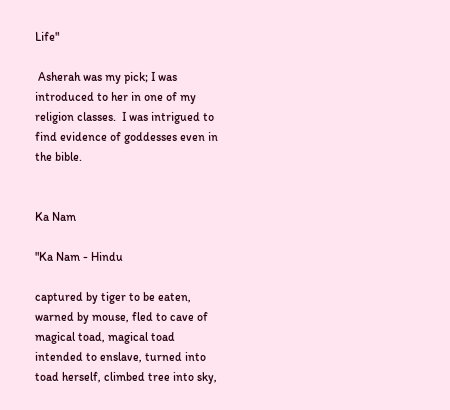Life"

 Asherah was my pick; I was introduced to her in one of my religion classes.  I was intrigued to find evidence of goddesses even in the bible.


Ka Nam

"Ka Nam - Hindu

captured by tiger to be eaten, warned by mouse, fled to cave of magical toad, magical toad intended to enslave, turned into toad herself, climbed tree into sky,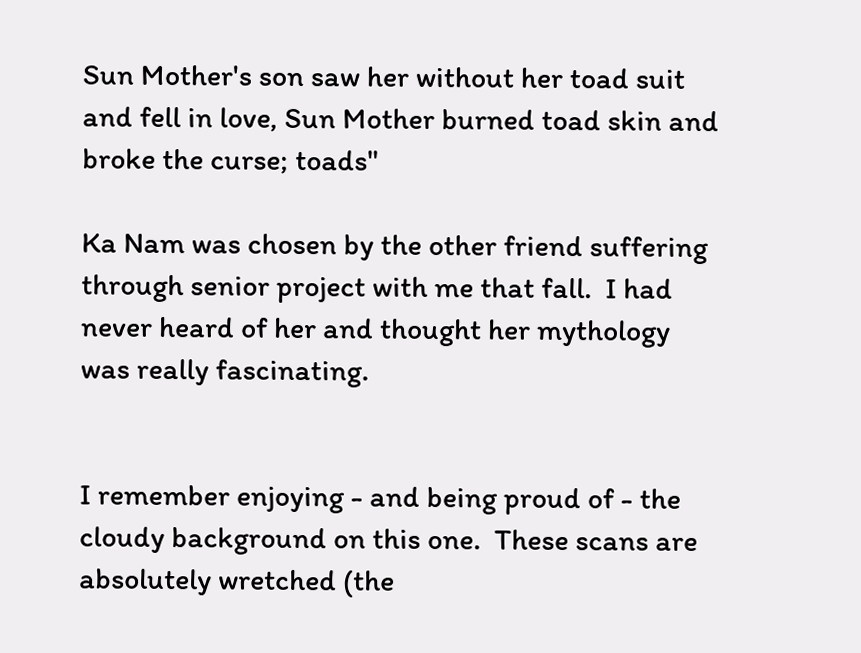Sun Mother's son saw her without her toad suit and fell in love, Sun Mother burned toad skin and broke the curse; toads"

Ka Nam was chosen by the other friend suffering through senior project with me that fall.  I had never heard of her and thought her mythology was really fascinating.


I remember enjoying - and being proud of - the cloudy background on this one.  These scans are absolutely wretched (the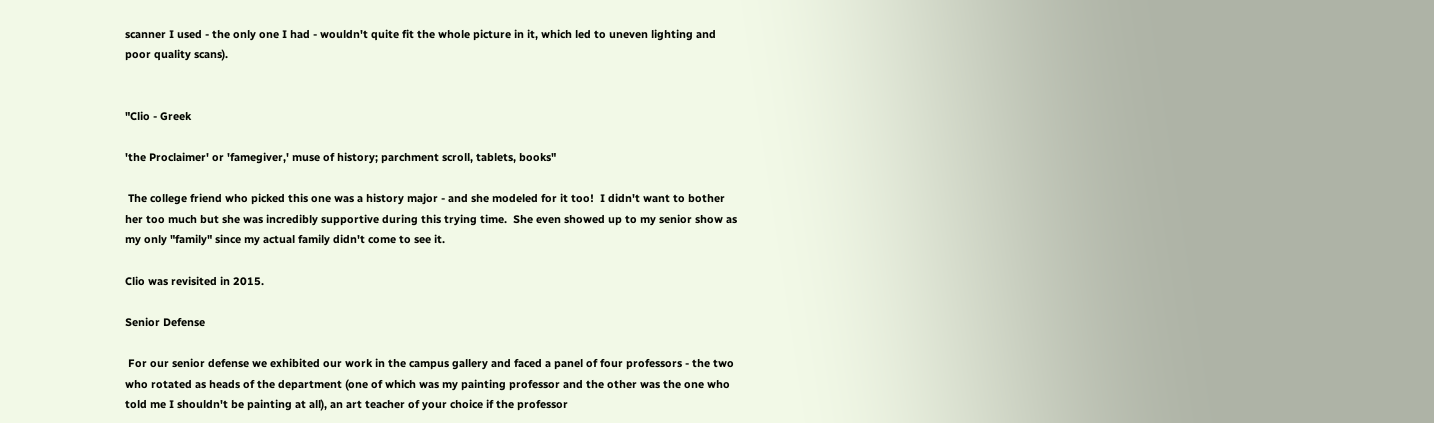scanner I used - the only one I had - wouldn't quite fit the whole picture in it, which led to uneven lighting and poor quality scans).


"Clio - Greek

'the Proclaimer' or 'famegiver,' muse of history; parchment scroll, tablets, books"

 The college friend who picked this one was a history major - and she modeled for it too!  I didn't want to bother her too much but she was incredibly supportive during this trying time.  She even showed up to my senior show as my only "family" since my actual family didn't come to see it.

Clio was revisited in 2015.

Senior Defense

 For our senior defense we exhibited our work in the campus gallery and faced a panel of four professors - the two who rotated as heads of the department (one of which was my painting professor and the other was the one who told me I shouldn't be painting at all), an art teacher of your choice if the professor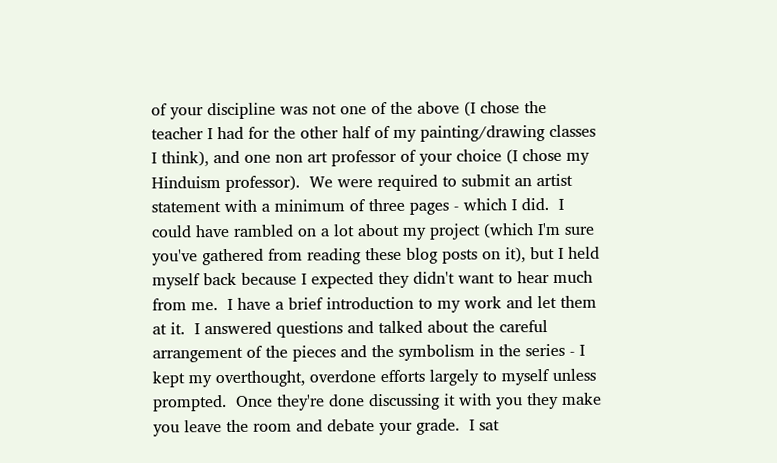of your discipline was not one of the above (I chose the teacher I had for the other half of my painting/drawing classes I think), and one non art professor of your choice (I chose my Hinduism professor).  We were required to submit an artist statement with a minimum of three pages - which I did.  I could have rambled on a lot about my project (which I'm sure you've gathered from reading these blog posts on it), but I held myself back because I expected they didn't want to hear much from me.  I have a brief introduction to my work and let them at it.  I answered questions and talked about the careful arrangement of the pieces and the symbolism in the series - I kept my overthought, overdone efforts largely to myself unless prompted.  Once they're done discussing it with you they make you leave the room and debate your grade.  I sat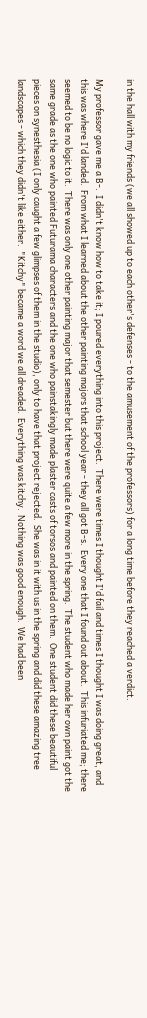in the hall with my friends (we all showed up to each other's defenses - to the amusement of the professors) for a long time before they reached a verdict.

My professor gave me a B-.  I didn't know how to take it; I poured everything into this project.  There were times I thought I'd fail and times I thought I was doing great, and this was where I'd landed.  From what I learned about the other painting majors that school year - they all got B-s.  Every one that I found out about.  This infuriated me; there seemed to be no logic to it.  There was only one other painting major that semester but there were quite a few more in the spring.  The student who made her own paint got the same grade as the one who painted Futurama characters and the one who painstakingly made plaster casts of torsos and painted on them.  One student did these beautiful pieces on synesthesia (I only caught a few glimpses of them in the studio), only to have that project rejected.  She was in it with us in the spring and did these amazing tree landscapes - which they didn't like either.  "Kitchy" became a word we all dreaded.  Everything was kitchy.  Nothing was good enough.  We had been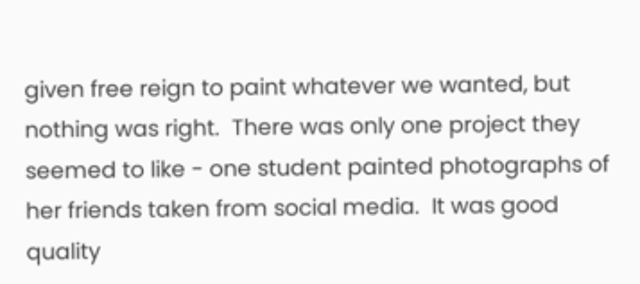given free reign to paint whatever we wanted, but nothing was right.  There was only one project they seemed to like - one student painted photographs of her friends taken from social media.  It was good quality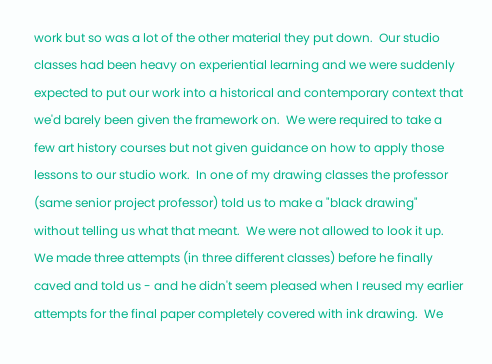work but so was a lot of the other material they put down.  Our studio classes had been heavy on experiential learning and we were suddenly expected to put our work into a historical and contemporary context that we'd barely been given the framework on.  We were required to take a few art history courses but not given guidance on how to apply those lessons to our studio work.  In one of my drawing classes the professor (same senior project professor) told us to make a "black drawing" without telling us what that meant.  We were not allowed to look it up.  We made three attempts (in three different classes) before he finally caved and told us - and he didn't seem pleased when I reused my earlier attempts for the final paper completely covered with ink drawing.  We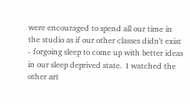were encouraged to spend all our time in the studio as if our other classes didn't exist - forgoing sleep to come up with better ideas in our sleep deprived state.  I watched the other art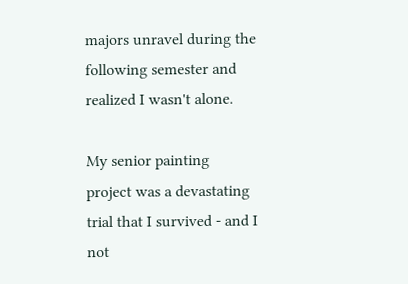majors unravel during the following semester and realized I wasn't alone.

My senior painting project was a devastating trial that I survived - and I not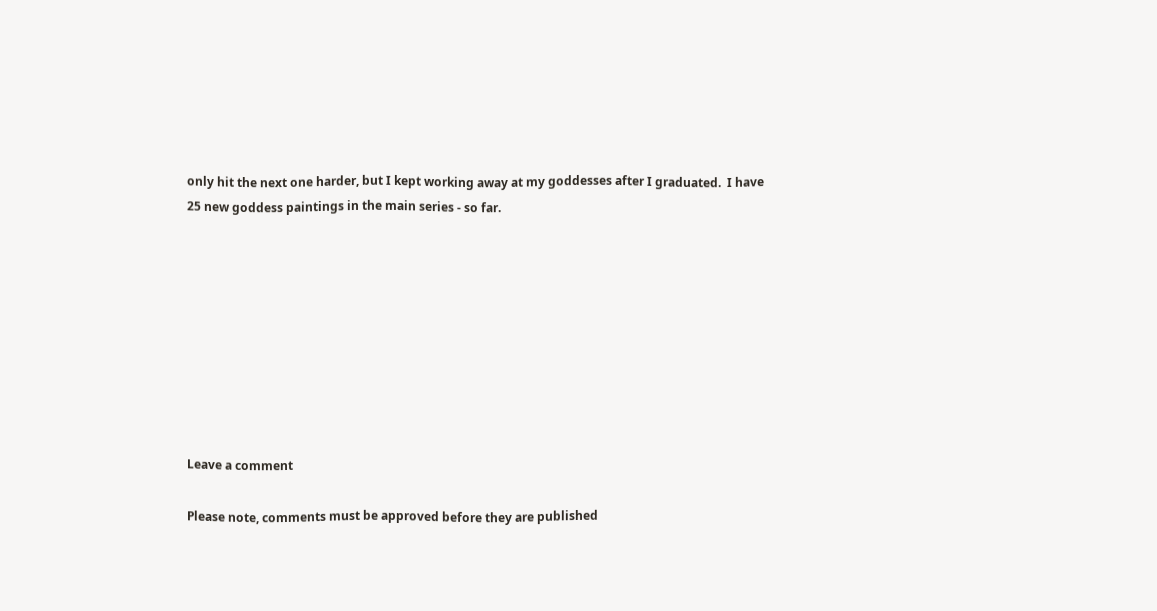only hit the next one harder, but I kept working away at my goddesses after I graduated.  I have 25 new goddess paintings in the main series - so far.









Leave a comment

Please note, comments must be approved before they are published